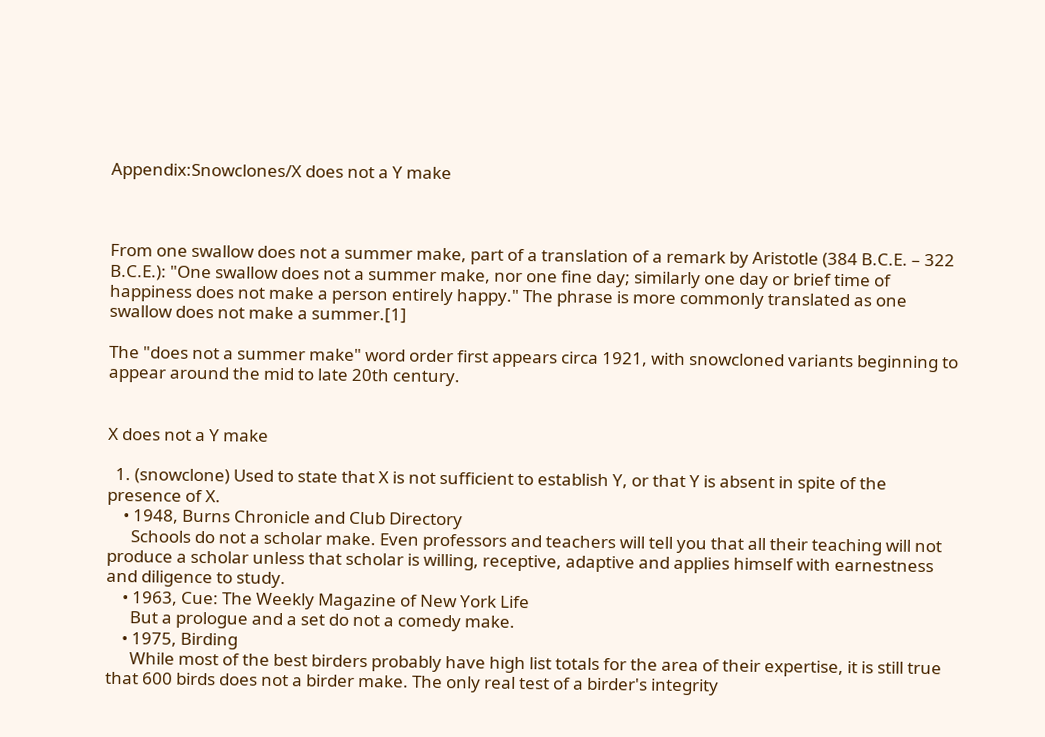Appendix:Snowclones/X does not a Y make



From one swallow does not a summer make, part of a translation of a remark by Aristotle (384 B.C.E. – 322 B.C.E.): "One swallow does not a summer make, nor one fine day; similarly one day or brief time of happiness does not make a person entirely happy." The phrase is more commonly translated as one swallow does not make a summer.[1]

The "does not a summer make" word order first appears circa 1921, with snowcloned variants beginning to appear around the mid to late 20th century.


X does not a Y make

  1. (snowclone) Used to state that X is not sufficient to establish Y, or that Y is absent in spite of the presence of X.
    • 1948, Burns Chronicle and Club Directory
      Schools do not a scholar make. Even professors and teachers will tell you that all their teaching will not produce a scholar unless that scholar is willing, receptive, adaptive and applies himself with earnestness and diligence to study.
    • 1963, Cue: The Weekly Magazine of New York Life
      But a prologue and a set do not a comedy make.
    • 1975, Birding
      While most of the best birders probably have high list totals for the area of their expertise, it is still true that 600 birds does not a birder make. The only real test of a birder's integrity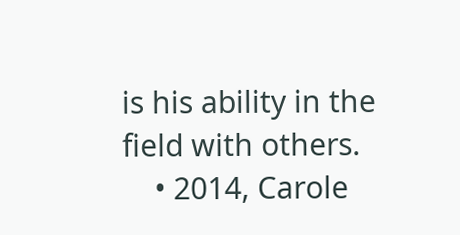is his ability in the field with others.
    • 2014, Carole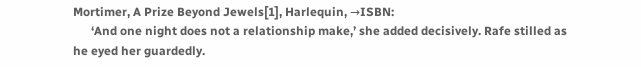Mortimer, A Prize Beyond Jewels[1], Harlequin, →ISBN:
      ‘And one night does not a relationship make,’ she added decisively. Rafe stilled as he eyed her guardedly.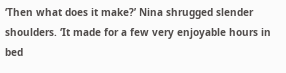‘Then what does it make?’ Nina shrugged slender shoulders. ‘It made for a few very enjoyable hours in bed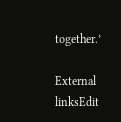together.’

External linksEdit